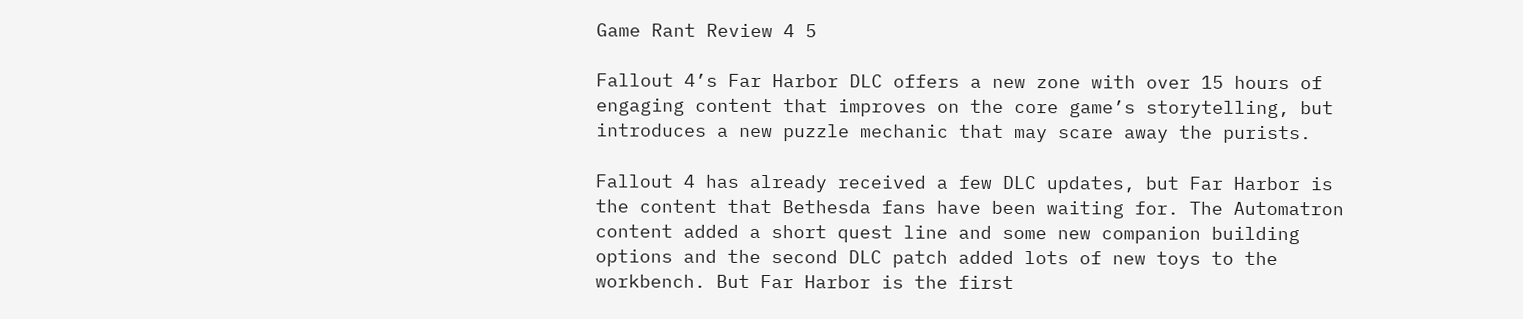Game Rant Review 4 5

Fallout 4’s Far Harbor DLC offers a new zone with over 15 hours of engaging content that improves on the core game’s storytelling, but introduces a new puzzle mechanic that may scare away the purists.

Fallout 4 has already received a few DLC updates, but Far Harbor is the content that Bethesda fans have been waiting for. The Automatron content added a short quest line and some new companion building options and the second DLC patch added lots of new toys to the workbench. But Far Harbor is the first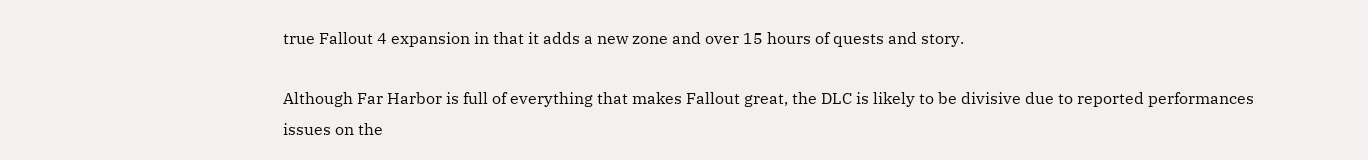true Fallout 4 expansion in that it adds a new zone and over 15 hours of quests and story.

Although Far Harbor is full of everything that makes Fallout great, the DLC is likely to be divisive due to reported performances issues on the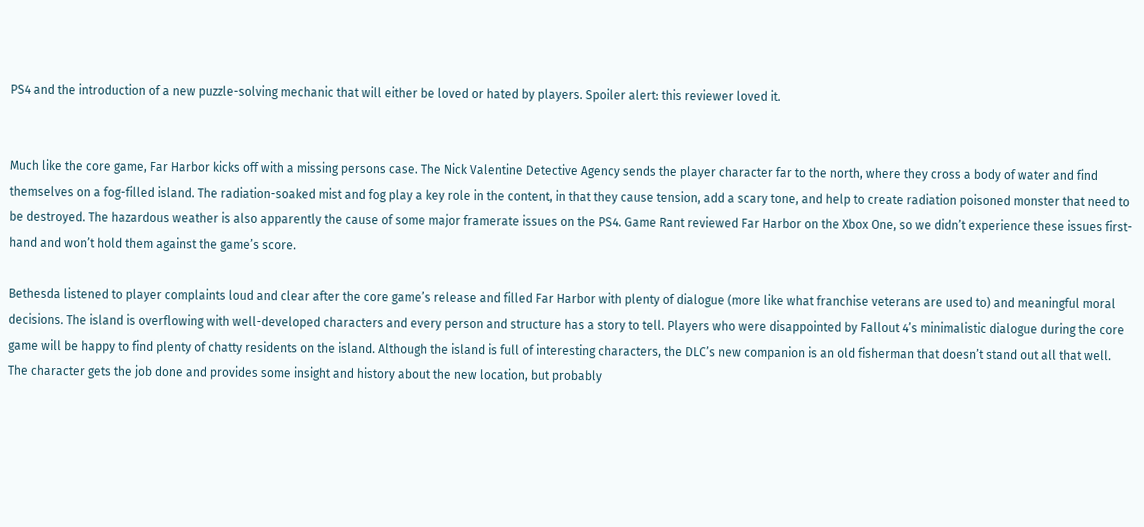PS4 and the introduction of a new puzzle-solving mechanic that will either be loved or hated by players. Spoiler alert: this reviewer loved it.


Much like the core game, Far Harbor kicks off with a missing persons case. The Nick Valentine Detective Agency sends the player character far to the north, where they cross a body of water and find themselves on a fog-filled island. The radiation-soaked mist and fog play a key role in the content, in that they cause tension, add a scary tone, and help to create radiation poisoned monster that need to be destroyed. The hazardous weather is also apparently the cause of some major framerate issues on the PS4. Game Rant reviewed Far Harbor on the Xbox One, so we didn’t experience these issues first-hand and won’t hold them against the game’s score.

Bethesda listened to player complaints loud and clear after the core game’s release and filled Far Harbor with plenty of dialogue (more like what franchise veterans are used to) and meaningful moral decisions. The island is overflowing with well-developed characters and every person and structure has a story to tell. Players who were disappointed by Fallout 4’s minimalistic dialogue during the core game will be happy to find plenty of chatty residents on the island. Although the island is full of interesting characters, the DLC’s new companion is an old fisherman that doesn’t stand out all that well. The character gets the job done and provides some insight and history about the new location, but probably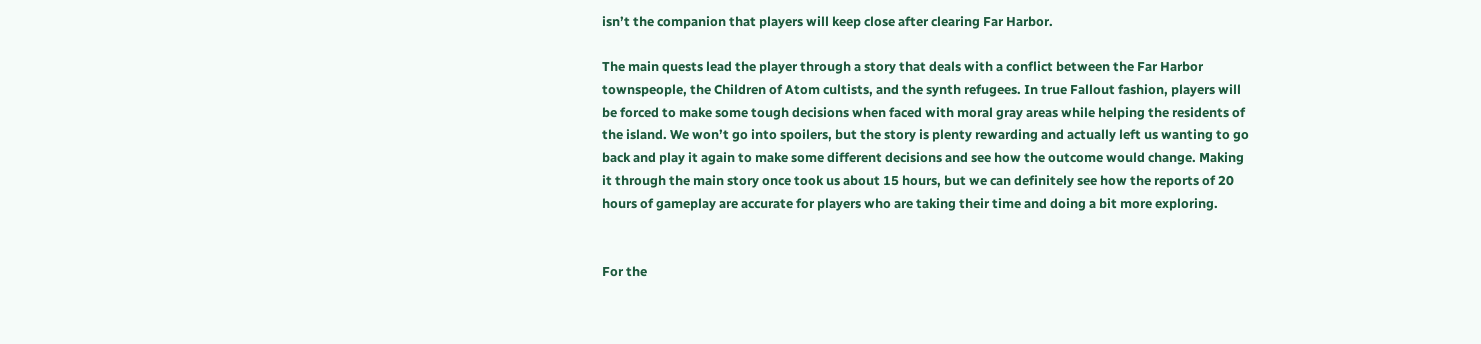isn’t the companion that players will keep close after clearing Far Harbor.

The main quests lead the player through a story that deals with a conflict between the Far Harbor townspeople, the Children of Atom cultists, and the synth refugees. In true Fallout fashion, players will be forced to make some tough decisions when faced with moral gray areas while helping the residents of the island. We won’t go into spoilers, but the story is plenty rewarding and actually left us wanting to go back and play it again to make some different decisions and see how the outcome would change. Making it through the main story once took us about 15 hours, but we can definitely see how the reports of 20 hours of gameplay are accurate for players who are taking their time and doing a bit more exploring.


For the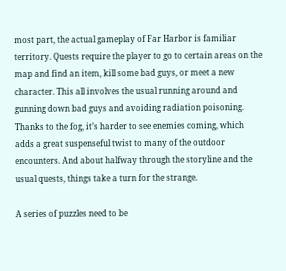most part, the actual gameplay of Far Harbor is familiar territory. Quests require the player to go to certain areas on the map and find an item, kill some bad guys, or meet a new character. This all involves the usual running around and gunning down bad guys and avoiding radiation poisoning. Thanks to the fog, it’s harder to see enemies coming, which adds a great suspenseful twist to many of the outdoor encounters. And about halfway through the storyline and the usual quests, things take a turn for the strange.

A series of puzzles need to be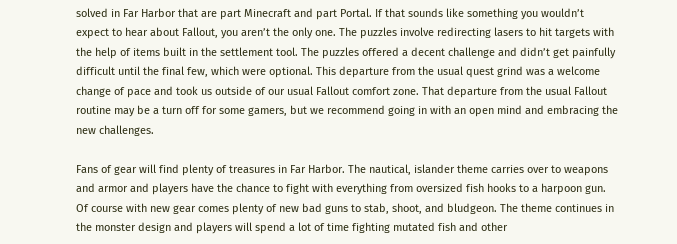solved in Far Harbor that are part Minecraft and part Portal. If that sounds like something you wouldn’t expect to hear about Fallout, you aren’t the only one. The puzzles involve redirecting lasers to hit targets with the help of items built in the settlement tool. The puzzles offered a decent challenge and didn’t get painfully difficult until the final few, which were optional. This departure from the usual quest grind was a welcome change of pace and took us outside of our usual Fallout comfort zone. That departure from the usual Fallout routine may be a turn off for some gamers, but we recommend going in with an open mind and embracing the new challenges.

Fans of gear will find plenty of treasures in Far Harbor. The nautical, islander theme carries over to weapons and armor and players have the chance to fight with everything from oversized fish hooks to a harpoon gun. Of course with new gear comes plenty of new bad guns to stab, shoot, and bludgeon. The theme continues in the monster design and players will spend a lot of time fighting mutated fish and other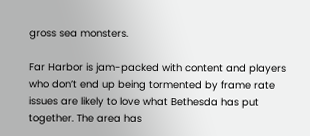gross sea monsters.

Far Harbor is jam-packed with content and players who don’t end up being tormented by frame rate issues are likely to love what Bethesda has put together. The area has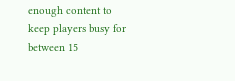enough content to keep players busy for between 15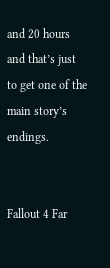and 20 hours and that’s just to get one of the main story’s endings.


Fallout 4 Far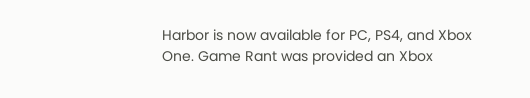Harbor is now available for PC, PS4, and Xbox One. Game Rant was provided an Xbox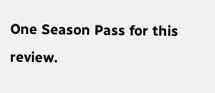One Season Pass for this review.